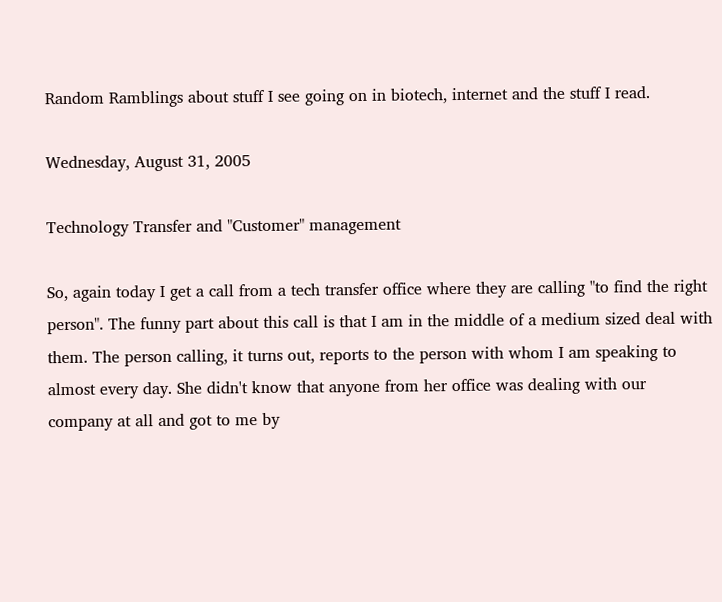Random Ramblings about stuff I see going on in biotech, internet and the stuff I read.

Wednesday, August 31, 2005

Technology Transfer and "Customer" management

So, again today I get a call from a tech transfer office where they are calling "to find the right person". The funny part about this call is that I am in the middle of a medium sized deal with them. The person calling, it turns out, reports to the person with whom I am speaking to almost every day. She didn't know that anyone from her office was dealing with our company at all and got to me by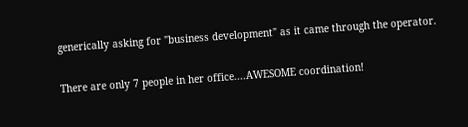generically asking for "business development" as it came through the operator.

There are only 7 people in her office....AWESOME coordination!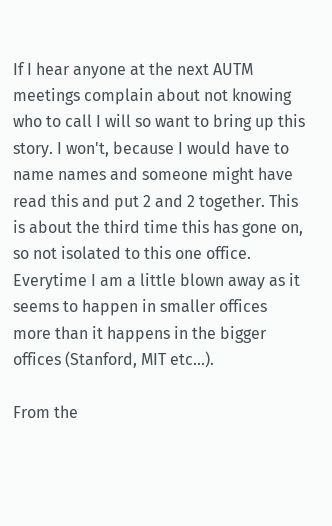If I hear anyone at the next AUTM meetings complain about not knowing who to call I will so want to bring up this story. I won't, because I would have to name names and someone might have read this and put 2 and 2 together. This is about the third time this has gone on, so not isolated to this one office. Everytime I am a little blown away as it seems to happen in smaller offices more than it happens in the bigger offices (Stanford, MIT etc...).

From the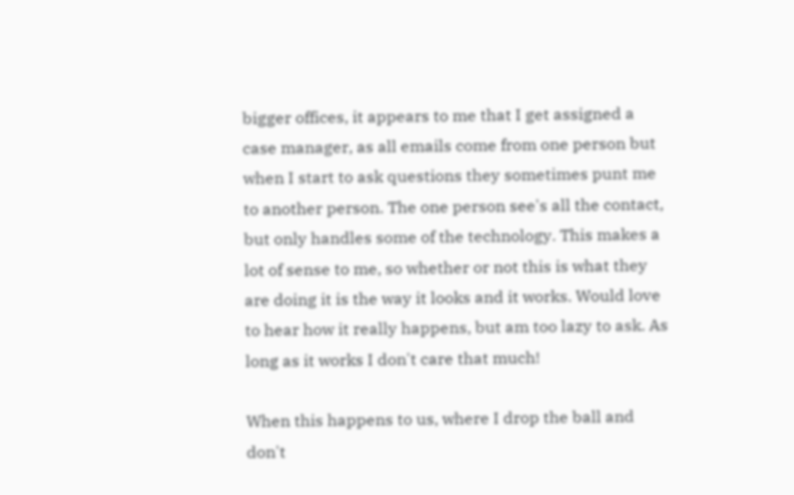bigger offices, it appears to me that I get assigned a case manager, as all emails come from one person but when I start to ask questions they sometimes punt me to another person. The one person see's all the contact, but only handles some of the technology. This makes a lot of sense to me, so whether or not this is what they are doing it is the way it looks and it works. Would love to hear how it really happens, but am too lazy to ask. As long as it works I don't care that much!

When this happens to us, where I drop the ball and don't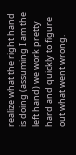realize what the right hand is doing (assuming I am the left hand) we work pretty hard and quickly to figure out what went wrong.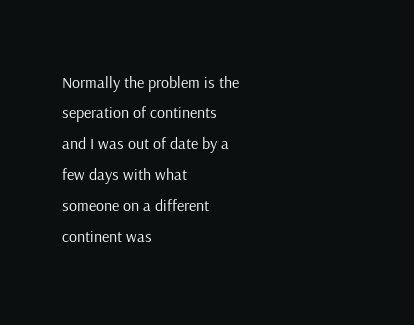Normally the problem is the seperation of continents and I was out of date by a few days with what someone on a different continent was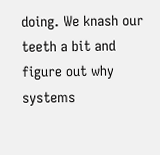doing. We knash our teeth a bit and figure out why systems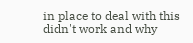in place to deal with this didn't work and why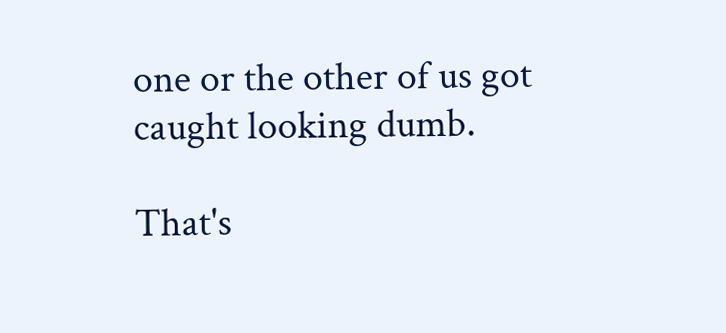one or the other of us got caught looking dumb.

That's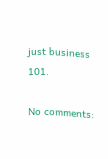just business 101.

No comments: